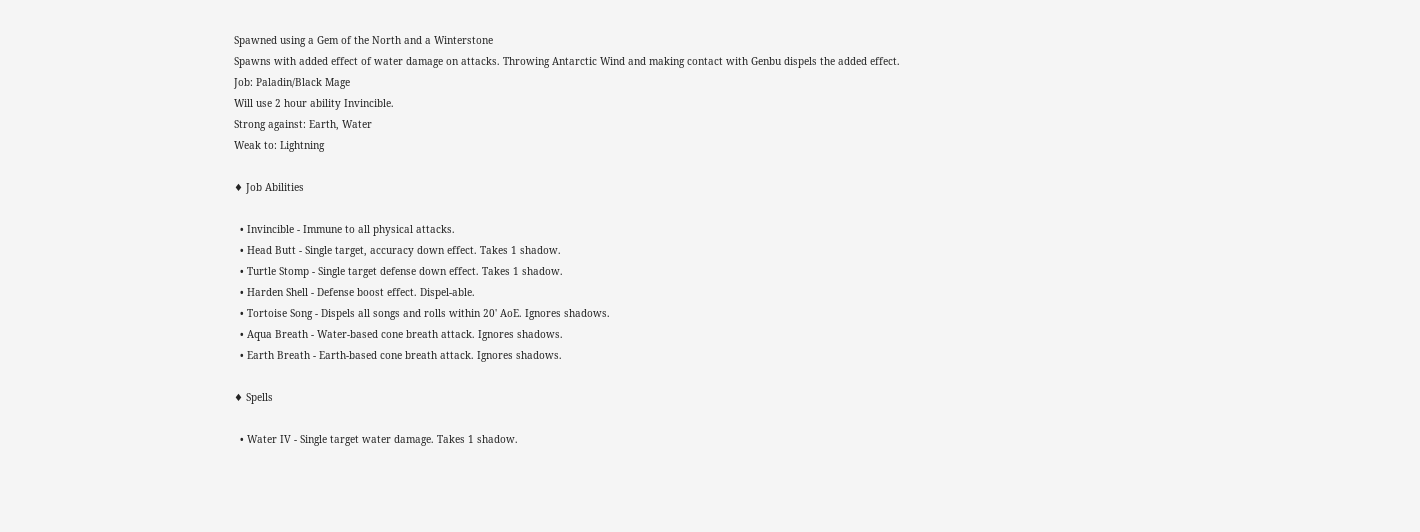Spawned using a Gem of the North and a Winterstone
Spawns with added effect of water damage on attacks. Throwing Antarctic Wind and making contact with Genbu dispels the added effect.
Job: Paladin/Black Mage
Will use 2 hour ability Invincible.
Strong against: Earth, Water
Weak to: Lightning

♦ Job Abilities

  • Invincible - Immune to all physical attacks.
  • Head Butt - Single target, accuracy down effect. Takes 1 shadow.
  • Turtle Stomp - Single target defense down effect. Takes 1 shadow.
  • Harden Shell - Defense boost effect. Dispel-able.
  • Tortoise Song - Dispels all songs and rolls within 20' AoE. Ignores shadows.
  • Aqua Breath - Water-based cone breath attack. Ignores shadows.
  • Earth Breath - Earth-based cone breath attack. Ignores shadows.

♦ Spells

  • Water IV - Single target water damage. Takes 1 shadow.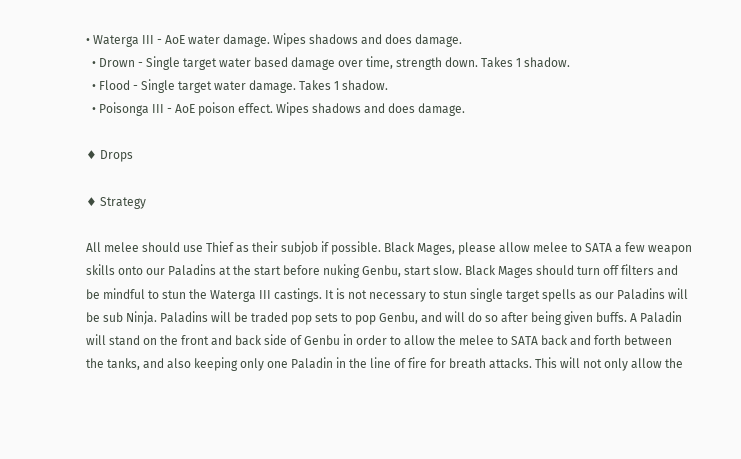• Waterga III - AoE water damage. Wipes shadows and does damage.
  • Drown - Single target water based damage over time, strength down. Takes 1 shadow.
  • Flood - Single target water damage. Takes 1 shadow.
  • Poisonga III - AoE poison effect. Wipes shadows and does damage.

♦ Drops

♦ Strategy

All melee should use Thief as their subjob if possible. Black Mages, please allow melee to SATA a few weapon skills onto our Paladins at the start before nuking Genbu, start slow. Black Mages should turn off filters and be mindful to stun the Waterga III castings. It is not necessary to stun single target spells as our Paladins will be sub Ninja. Paladins will be traded pop sets to pop Genbu, and will do so after being given buffs. A Paladin will stand on the front and back side of Genbu in order to allow the melee to SATA back and forth between the tanks, and also keeping only one Paladin in the line of fire for breath attacks. This will not only allow the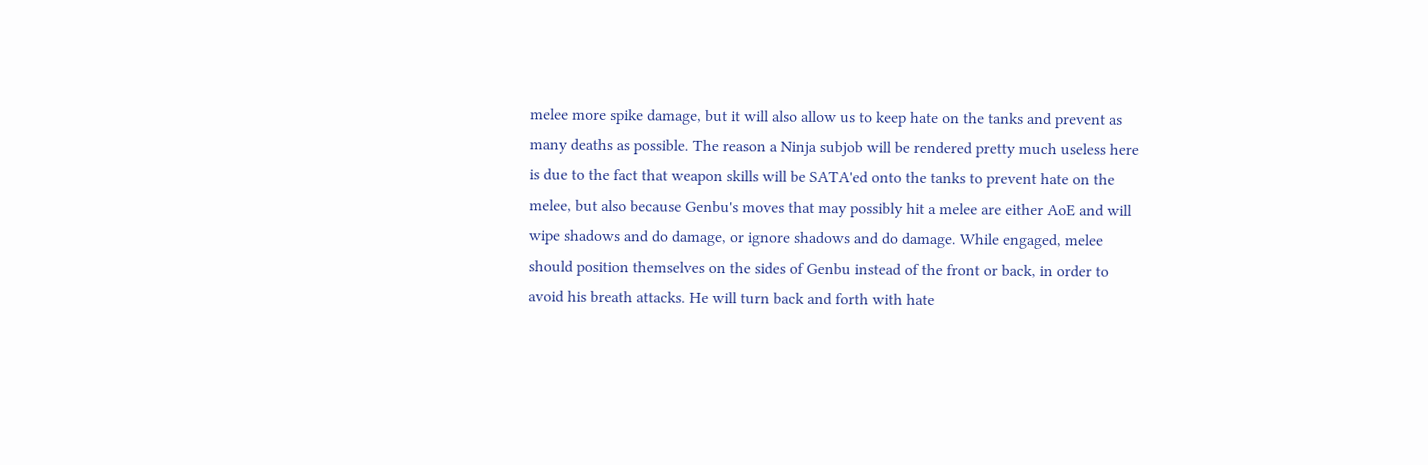melee more spike damage, but it will also allow us to keep hate on the tanks and prevent as many deaths as possible. The reason a Ninja subjob will be rendered pretty much useless here is due to the fact that weapon skills will be SATA'ed onto the tanks to prevent hate on the melee, but also because Genbu's moves that may possibly hit a melee are either AoE and will wipe shadows and do damage, or ignore shadows and do damage. While engaged, melee should position themselves on the sides of Genbu instead of the front or back, in order to avoid his breath attacks. He will turn back and forth with hate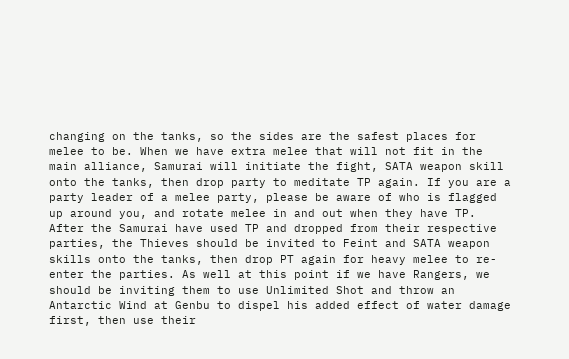changing on the tanks, so the sides are the safest places for melee to be. When we have extra melee that will not fit in the main alliance, Samurai will initiate the fight, SATA weapon skill onto the tanks, then drop party to meditate TP again. If you are a party leader of a melee party, please be aware of who is flagged up around you, and rotate melee in and out when they have TP. After the Samurai have used TP and dropped from their respective parties, the Thieves should be invited to Feint and SATA weapon skills onto the tanks, then drop PT again for heavy melee to re-enter the parties. As well at this point if we have Rangers, we should be inviting them to use Unlimited Shot and throw an Antarctic Wind at Genbu to dispel his added effect of water damage first, then use their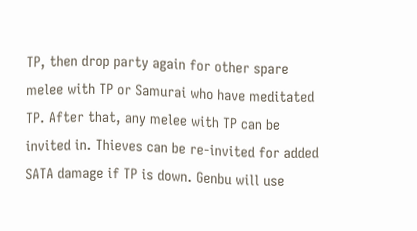TP, then drop party again for other spare melee with TP or Samurai who have meditated TP. After that, any melee with TP can be invited in. Thieves can be re-invited for added SATA damage if TP is down. Genbu will use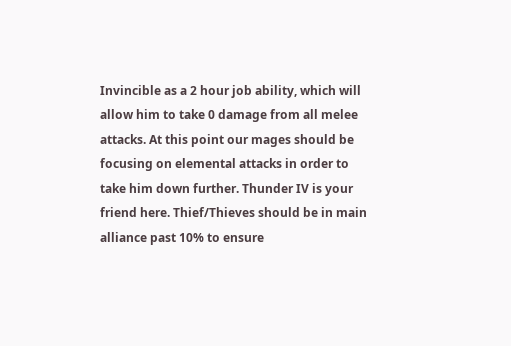Invincible as a 2 hour job ability, which will allow him to take 0 damage from all melee attacks. At this point our mages should be focusing on elemental attacks in order to take him down further. Thunder IV is your friend here. Thief/Thieves should be in main alliance past 10% to ensure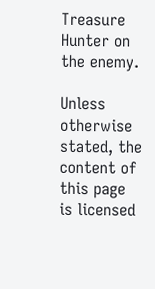Treasure Hunter on the enemy.

Unless otherwise stated, the content of this page is licensed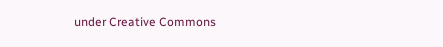under Creative Commons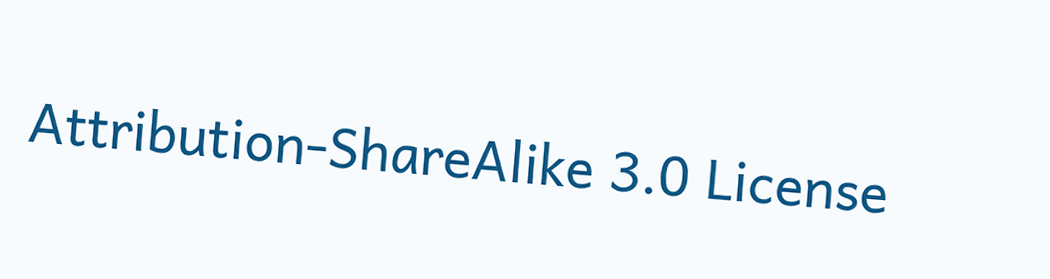Attribution-ShareAlike 3.0 License